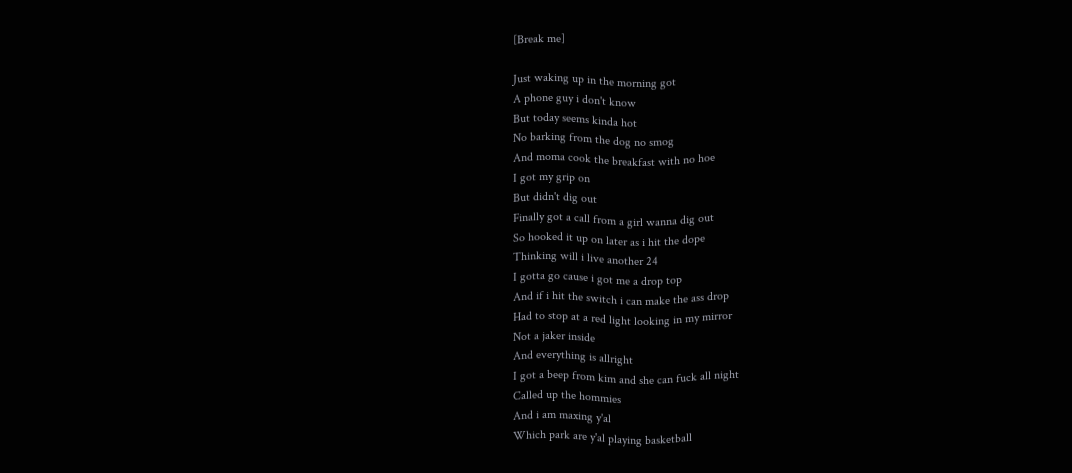[Break me]

Just waking up in the morning got
A phone guy i don't know
But today seems kinda hot
No barking from the dog no smog
And moma cook the breakfast with no hoe
I got my grip on
But didn't dig out
Finally got a call from a girl wanna dig out
So hooked it up on later as i hit the dope
Thinking will i live another 24
I gotta go cause i got me a drop top
And if i hit the switch i can make the ass drop
Had to stop at a red light looking in my mirror
Not a jaker inside
And everything is allright
I got a beep from kim and she can fuck all night
Called up the hommies
And i am maxing y'al
Which park are y'al playing basketball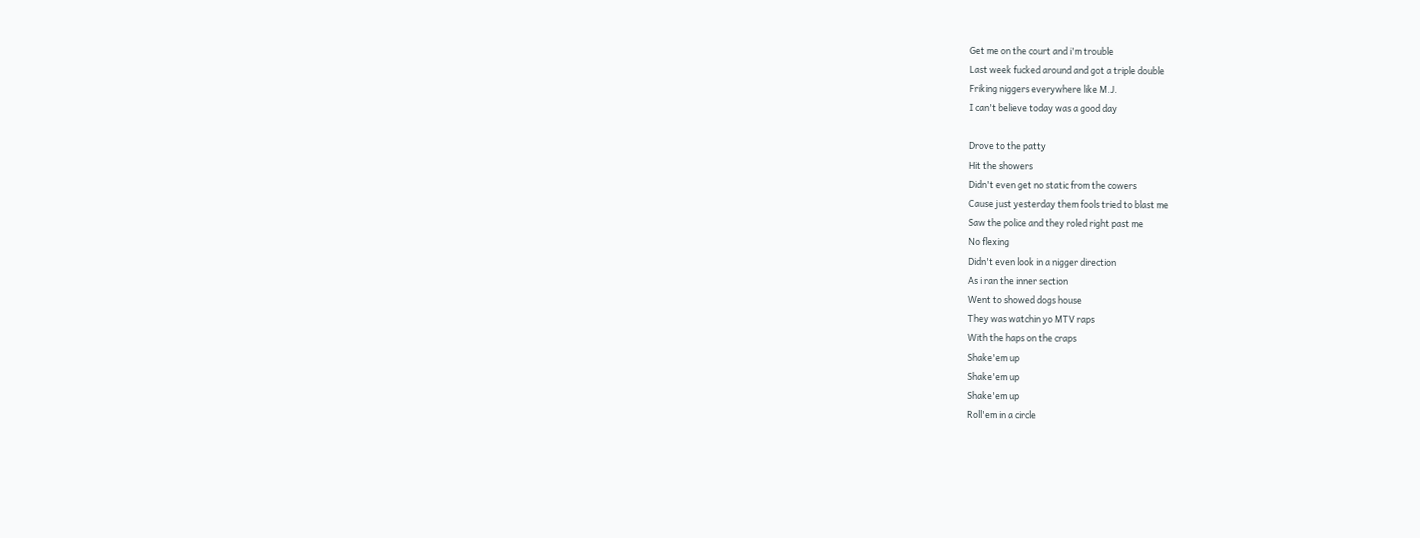Get me on the court and i'm trouble
Last week fucked around and got a triple double
Friking niggers everywhere like M.J.
I can't believe today was a good day

Drove to the patty
Hit the showers
Didn't even get no static from the cowers
Cause just yesterday them fools tried to blast me
Saw the police and they roled right past me
No flexing
Didn't even look in a nigger direction
As i ran the inner section
Went to showed dogs house
They was watchin yo MTV raps
With the haps on the craps
Shake'em up
Shake'em up
Shake'em up
Roll'em in a circle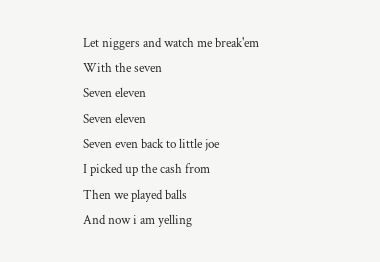Let niggers and watch me break'em
With the seven
Seven eleven
Seven eleven
Seven even back to little joe
I picked up the cash from
Then we played balls
And now i am yelling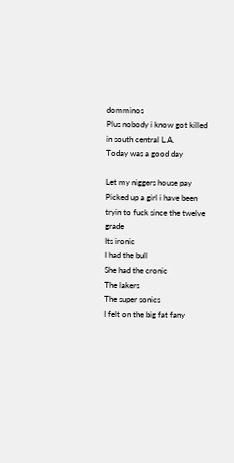domminos
Plus nobody i know got killed in south central L.A.
Today was a good day

Let my niggers house pay
Picked up a girl i have been tryin to fuck since the twelve grade
Its ironic
I had the bull
She had the cronic
The lakers
The super sonics
I felt on the big fat fany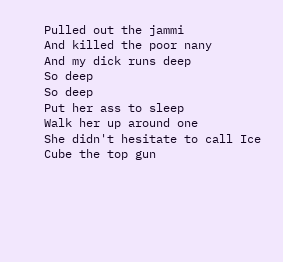Pulled out the jammi
And killed the poor nany
And my dick runs deep
So deep
So deep
Put her ass to sleep
Walk her up around one
She didn't hesitate to call Ice Cube the top gun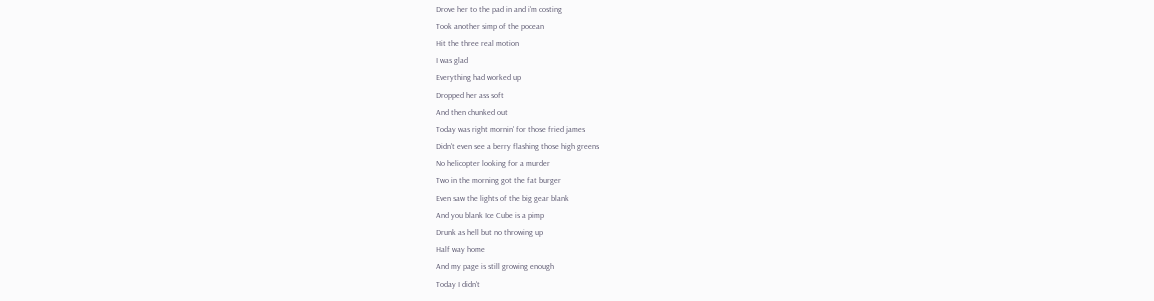Drove her to the pad in and i'm costing
Took another simp of the pocean
Hit the three real motion
I was glad
Everything had worked up
Dropped her ass soft
And then chunked out
Today was right mornin' for those fried james
Didn't even see a berry flashing those high greens
No helicopter looking for a murder
Two in the morning got the fat burger
Even saw the lights of the big gear blank
And you blank Ice Cube is a pimp
Drunk as hell but no throwing up
Half way home
And my page is still growing enough
Today I didn't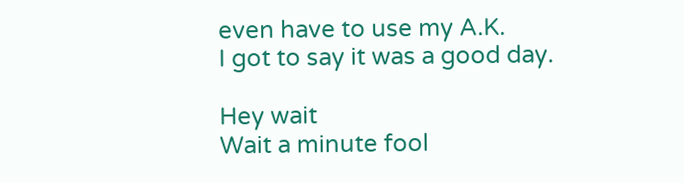even have to use my A.K.
I got to say it was a good day.

Hey wait
Wait a minute fool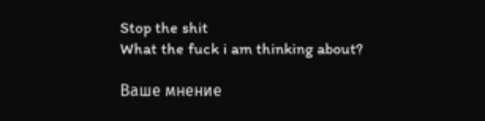Stop the shit
What the fuck i am thinking about?

Ваше мнение